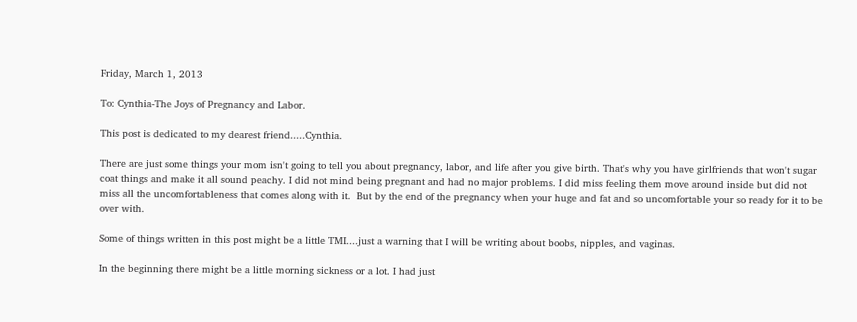Friday, March 1, 2013

To: Cynthia-The Joys of Pregnancy and Labor.

This post is dedicated to my dearest friend.....Cynthia.

There are just some things your mom isn't going to tell you about pregnancy, labor, and life after you give birth. That's why you have girlfriends that won't sugar coat things and make it all sound peachy. I did not mind being pregnant and had no major problems. I did miss feeling them move around inside but did not miss all the uncomfortableness that comes along with it.  But by the end of the pregnancy when your huge and fat and so uncomfortable your so ready for it to be over with.

Some of things written in this post might be a little TMI....just a warning that I will be writing about boobs, nipples, and vaginas.

In the beginning there might be a little morning sickness or a lot. I had just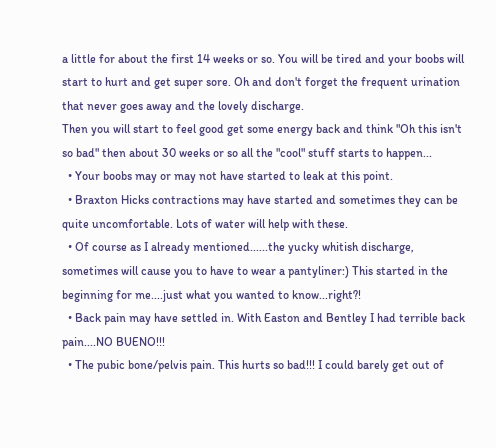a little for about the first 14 weeks or so. You will be tired and your boobs will start to hurt and get super sore. Oh and don't forget the frequent urination that never goes away and the lovely discharge.
Then you will start to feel good get some energy back and think "Oh this isn't so bad" then about 30 weeks or so all the "cool" stuff starts to happen...
  • Your boobs may or may not have started to leak at this point.
  • Braxton Hicks contractions may have started and sometimes they can be quite uncomfortable. Lots of water will help with these.
  • Of course as I already mentioned......the yucky whitish discharge, sometimes will cause you to have to wear a pantyliner:) This started in the beginning for me....just what you wanted to know...right?!
  • Back pain may have settled in. With Easton and Bentley I had terrible back pain....NO BUENO!!!
  • The pubic bone/pelvis pain. This hurts so bad!!! I could barely get out of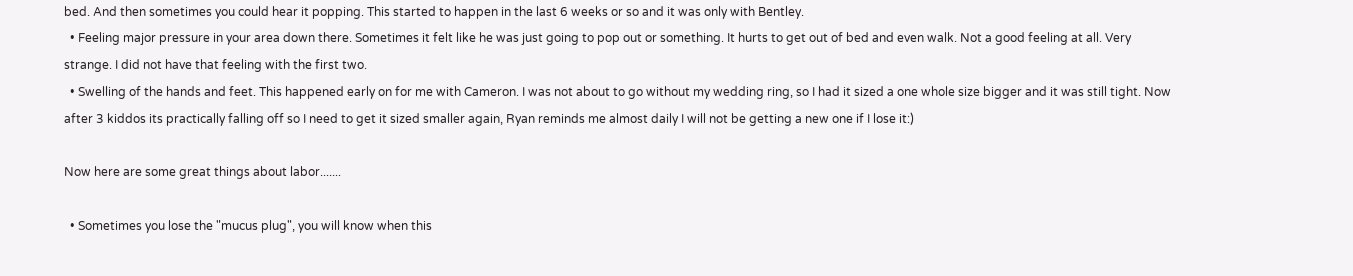bed. And then sometimes you could hear it popping. This started to happen in the last 6 weeks or so and it was only with Bentley.
  • Feeling major pressure in your area down there. Sometimes it felt like he was just going to pop out or something. It hurts to get out of bed and even walk. Not a good feeling at all. Very strange. I did not have that feeling with the first two.
  • Swelling of the hands and feet. This happened early on for me with Cameron. I was not about to go without my wedding ring, so I had it sized a one whole size bigger and it was still tight. Now after 3 kiddos its practically falling off so I need to get it sized smaller again, Ryan reminds me almost daily I will not be getting a new one if I lose it:)

Now here are some great things about labor.......

  • Sometimes you lose the "mucus plug", you will know when this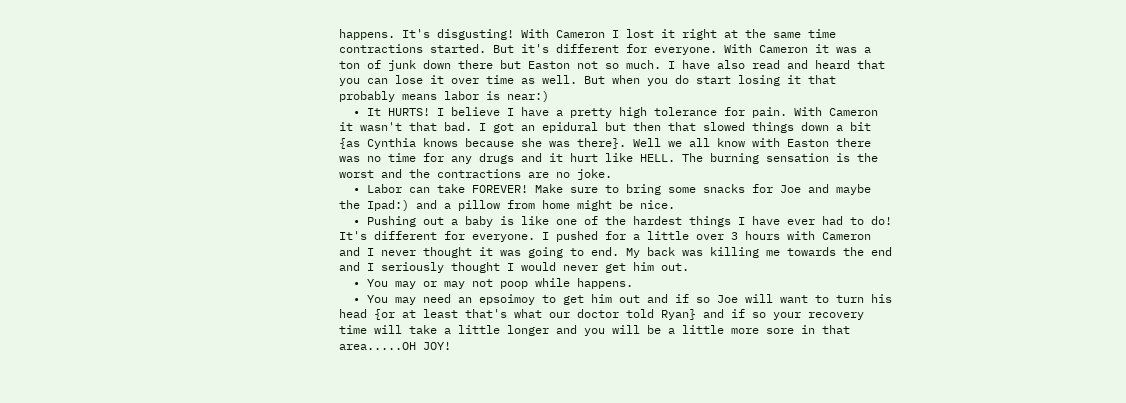happens. It's disgusting! With Cameron I lost it right at the same time contractions started. But it's different for everyone. With Cameron it was a ton of junk down there but Easton not so much. I have also read and heard that you can lose it over time as well. But when you do start losing it that probably means labor is near:)
  • It HURTS! I believe I have a pretty high tolerance for pain. With Cameron it wasn't that bad. I got an epidural but then that slowed things down a bit {as Cynthia knows because she was there}. Well we all know with Easton there was no time for any drugs and it hurt like HELL. The burning sensation is the worst and the contractions are no joke.
  • Labor can take FOREVER! Make sure to bring some snacks for Joe and maybe the Ipad:) and a pillow from home might be nice.
  • Pushing out a baby is like one of the hardest things I have ever had to do! It's different for everyone. I pushed for a little over 3 hours with Cameron and I never thought it was going to end. My back was killing me towards the end and I seriously thought I would never get him out.
  • You may or may not poop while happens.
  • You may need an epsoimoy to get him out and if so Joe will want to turn his head {or at least that's what our doctor told Ryan} and if so your recovery time will take a little longer and you will be a little more sore in that area.....OH JOY!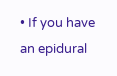• If you have an epidural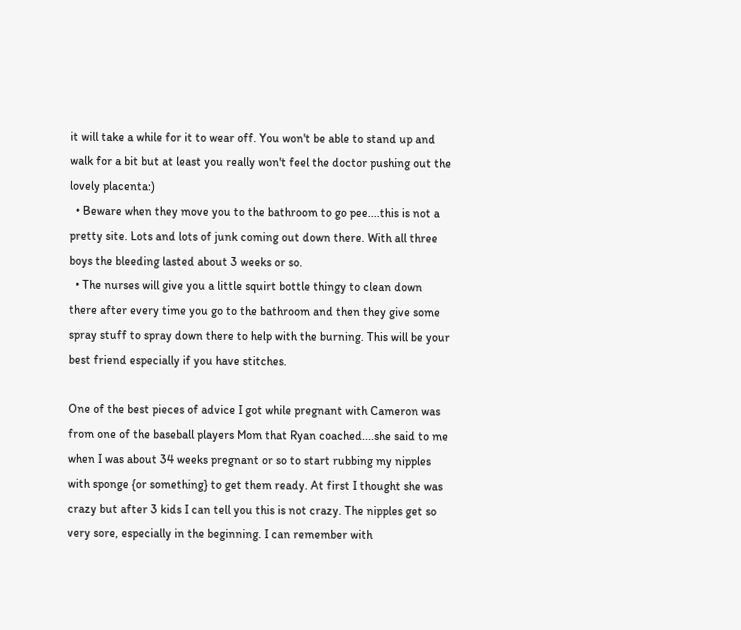it will take a while for it to wear off. You won't be able to stand up and walk for a bit but at least you really won't feel the doctor pushing out the lovely placenta:)
  • Beware when they move you to the bathroom to go pee....this is not a pretty site. Lots and lots of junk coming out down there. With all three boys the bleeding lasted about 3 weeks or so.
  • The nurses will give you a little squirt bottle thingy to clean down there after every time you go to the bathroom and then they give some spray stuff to spray down there to help with the burning. This will be your best friend especially if you have stitches.

One of the best pieces of advice I got while pregnant with Cameron was from one of the baseball players Mom that Ryan coached....she said to me when I was about 34 weeks pregnant or so to start rubbing my nipples with sponge {or something} to get them ready. At first I thought she was crazy but after 3 kids I can tell you this is not crazy. The nipples get so very sore, especially in the beginning. I can remember with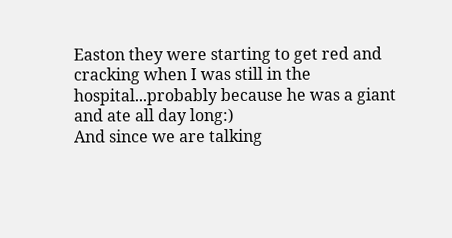Easton they were starting to get red and cracking when I was still in the hospital...probably because he was a giant and ate all day long:)
And since we are talking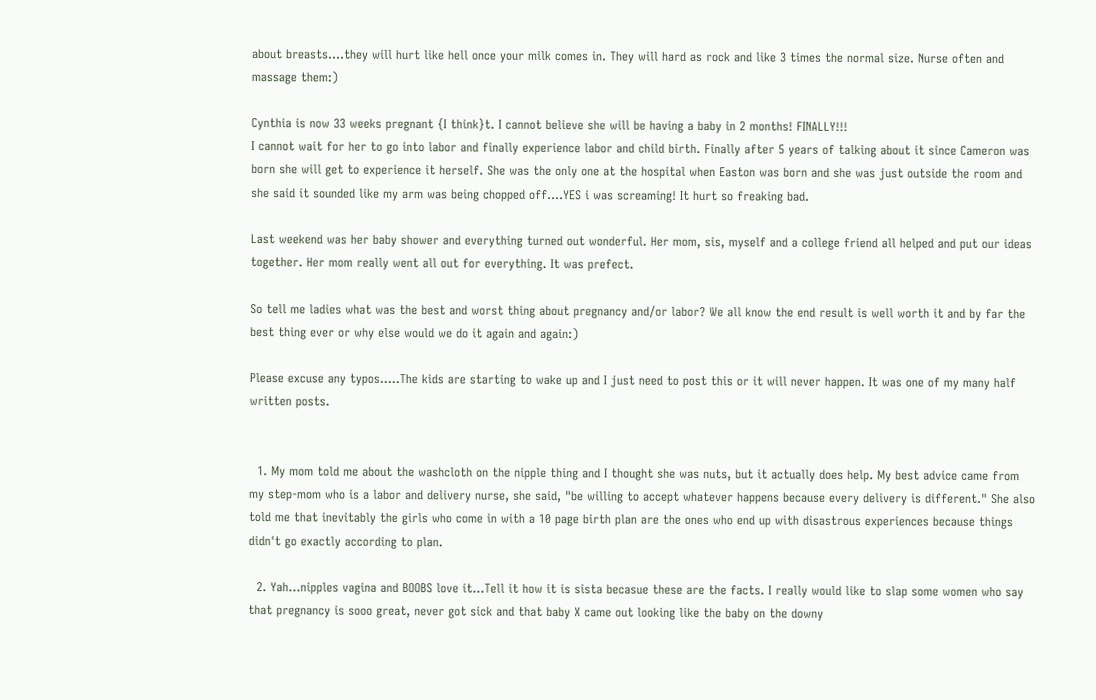about breasts....they will hurt like hell once your milk comes in. They will hard as rock and like 3 times the normal size. Nurse often and massage them:)

Cynthia is now 33 weeks pregnant {I think}t. I cannot believe she will be having a baby in 2 months! FINALLY!!!
I cannot wait for her to go into labor and finally experience labor and child birth. Finally after 5 years of talking about it since Cameron was born she will get to experience it herself. She was the only one at the hospital when Easton was born and she was just outside the room and she said it sounded like my arm was being chopped off....YES i was screaming! It hurt so freaking bad.

Last weekend was her baby shower and everything turned out wonderful. Her mom, sis, myself and a college friend all helped and put our ideas together. Her mom really went all out for everything. It was prefect.

So tell me ladies what was the best and worst thing about pregnancy and/or labor? We all know the end result is well worth it and by far the best thing ever or why else would we do it again and again:)

Please excuse any typos.....The kids are starting to wake up and I just need to post this or it will never happen. It was one of my many half written posts.


  1. My mom told me about the washcloth on the nipple thing and I thought she was nuts, but it actually does help. My best advice came from my step-mom who is a labor and delivery nurse, she said, "be willing to accept whatever happens because every delivery is different." She also told me that inevitably the girls who come in with a 10 page birth plan are the ones who end up with disastrous experiences because things didn't go exactly according to plan.

  2. Yah...nipples vagina and BOOBS love it...Tell it how it is sista becasue these are the facts. I really would like to slap some women who say that pregnancy is sooo great, never got sick and that baby X came out looking like the baby on the downy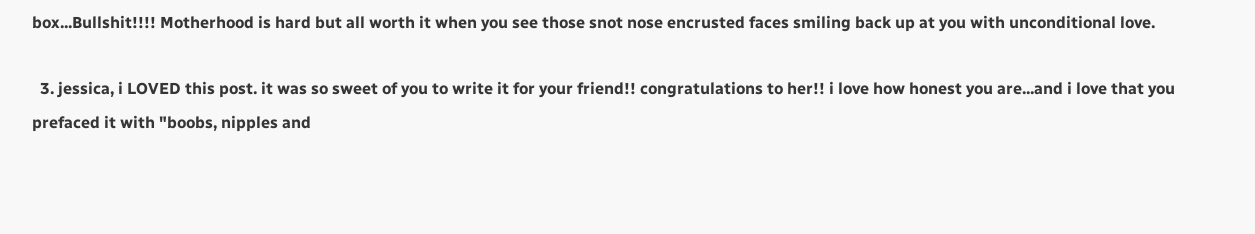box...Bullshit!!!! Motherhood is hard but all worth it when you see those snot nose encrusted faces smiling back up at you with unconditional love.

  3. jessica, i LOVED this post. it was so sweet of you to write it for your friend!! congratulations to her!! i love how honest you are...and i love that you prefaced it with "boobs, nipples and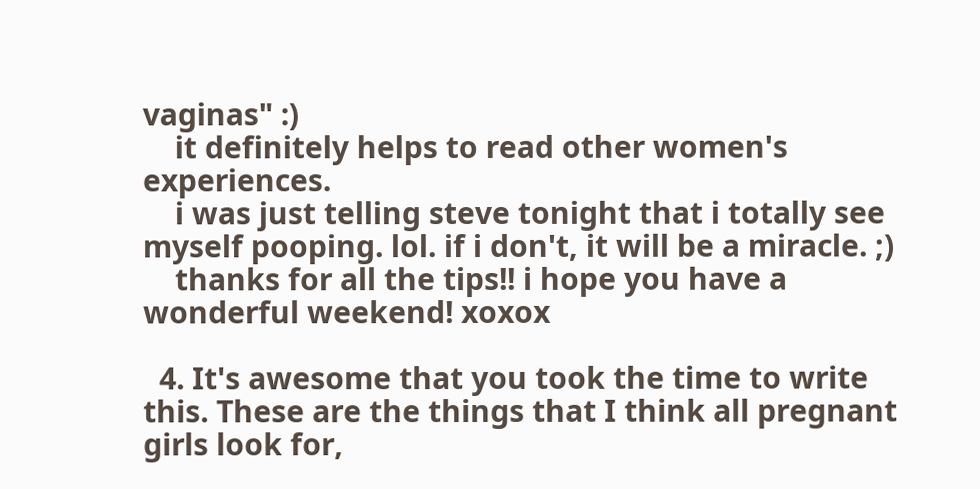vaginas" :)
    it definitely helps to read other women's experiences.
    i was just telling steve tonight that i totally see myself pooping. lol. if i don't, it will be a miracle. ;)
    thanks for all the tips!! i hope you have a wonderful weekend! xoxox

  4. It's awesome that you took the time to write this. These are the things that I think all pregnant girls look for,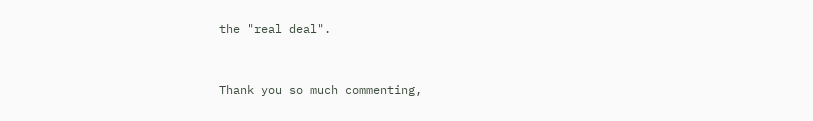the "real deal".


Thank you so much commenting,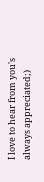I love to hear from you's always appreciated;)